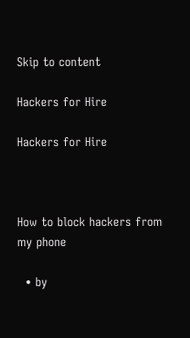Skip to content

Hackers for Hire

Hackers for Hire



How to block hackers from my phone

  • by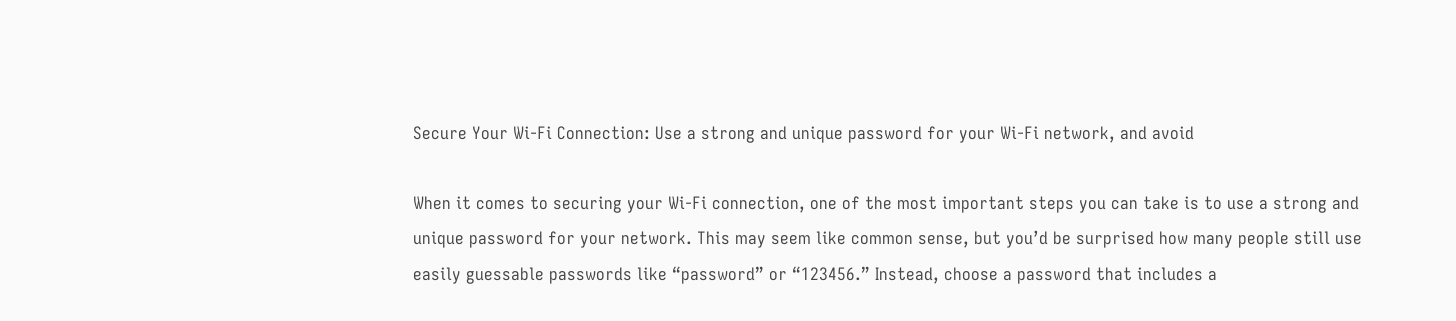Secure Your Wi-Fi Connection: Use a strong and unique password for your Wi-Fi network, and avoid

When it comes to securing your Wi-Fi connection, one of the most important steps you can take is to use a strong and unique password for your network. This may seem like common sense, but you’d be surprised how many people still use easily guessable passwords like “password” or “123456.” Instead, choose a password that includes a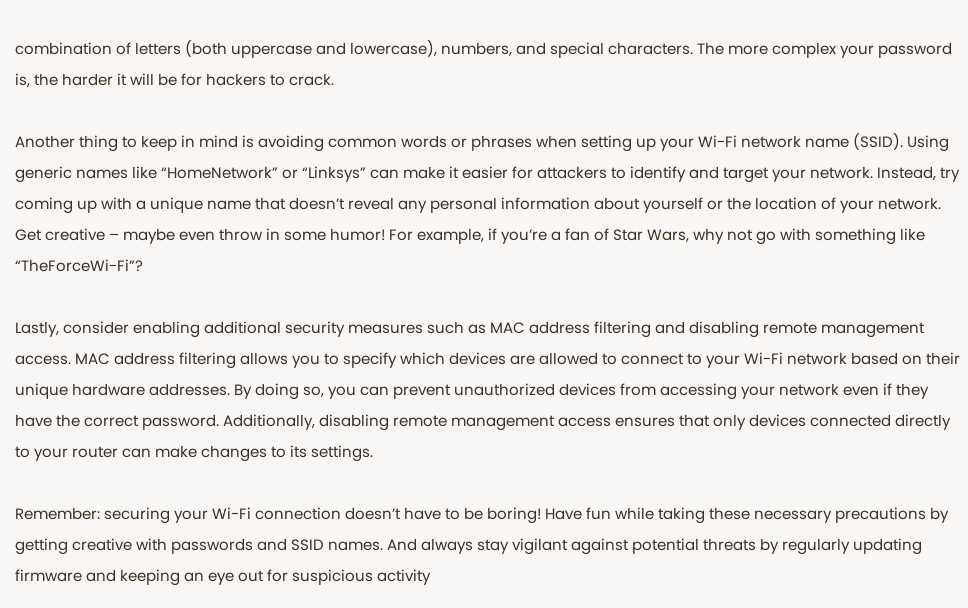combination of letters (both uppercase and lowercase), numbers, and special characters. The more complex your password is, the harder it will be for hackers to crack.

Another thing to keep in mind is avoiding common words or phrases when setting up your Wi-Fi network name (SSID). Using generic names like “HomeNetwork” or “Linksys” can make it easier for attackers to identify and target your network. Instead, try coming up with a unique name that doesn’t reveal any personal information about yourself or the location of your network. Get creative – maybe even throw in some humor! For example, if you’re a fan of Star Wars, why not go with something like “TheForceWi-Fi”?

Lastly, consider enabling additional security measures such as MAC address filtering and disabling remote management access. MAC address filtering allows you to specify which devices are allowed to connect to your Wi-Fi network based on their unique hardware addresses. By doing so, you can prevent unauthorized devices from accessing your network even if they have the correct password. Additionally, disabling remote management access ensures that only devices connected directly to your router can make changes to its settings.

Remember: securing your Wi-Fi connection doesn’t have to be boring! Have fun while taking these necessary precautions by getting creative with passwords and SSID names. And always stay vigilant against potential threats by regularly updating firmware and keeping an eye out for suspicious activity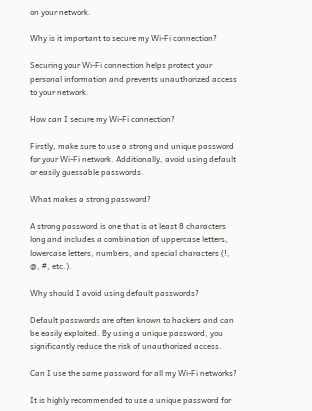on your network.

Why is it important to secure my Wi-Fi connection?

Securing your Wi-Fi connection helps protect your personal information and prevents unauthorized access to your network.

How can I secure my Wi-Fi connection?

Firstly, make sure to use a strong and unique password for your Wi-Fi network. Additionally, avoid using default or easily guessable passwords.

What makes a strong password?

A strong password is one that is at least 8 characters long and includes a combination of uppercase letters, lowercase letters, numbers, and special characters (!, @, #, etc.).

Why should I avoid using default passwords?

Default passwords are often known to hackers and can be easily exploited. By using a unique password, you significantly reduce the risk of unauthorized access.

Can I use the same password for all my Wi-Fi networks?

It is highly recommended to use a unique password for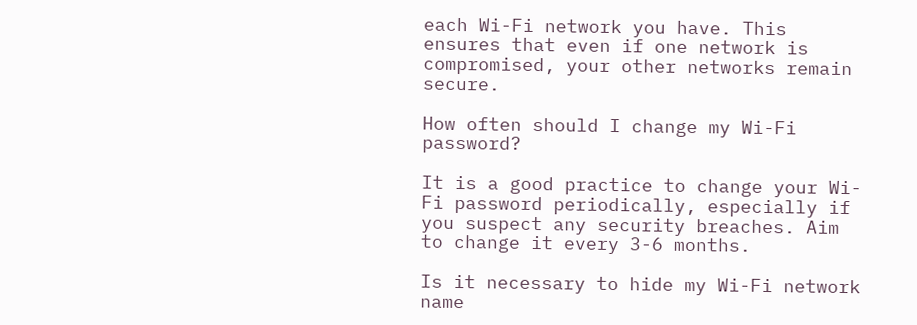each Wi-Fi network you have. This ensures that even if one network is compromised, your other networks remain secure.

How often should I change my Wi-Fi password?

It is a good practice to change your Wi-Fi password periodically, especially if you suspect any security breaches. Aim to change it every 3-6 months.

Is it necessary to hide my Wi-Fi network name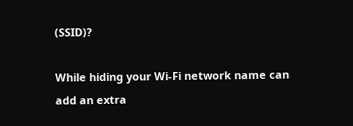(SSID)?

While hiding your Wi-Fi network name can add an extra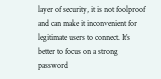layer of security, it is not foolproof and can make it inconvenient for legitimate users to connect. It’s better to focus on a strong password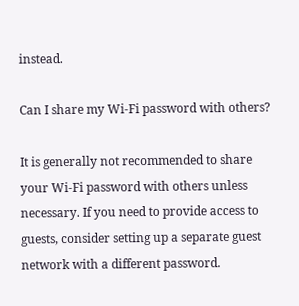instead.

Can I share my Wi-Fi password with others?

It is generally not recommended to share your Wi-Fi password with others unless necessary. If you need to provide access to guests, consider setting up a separate guest network with a different password.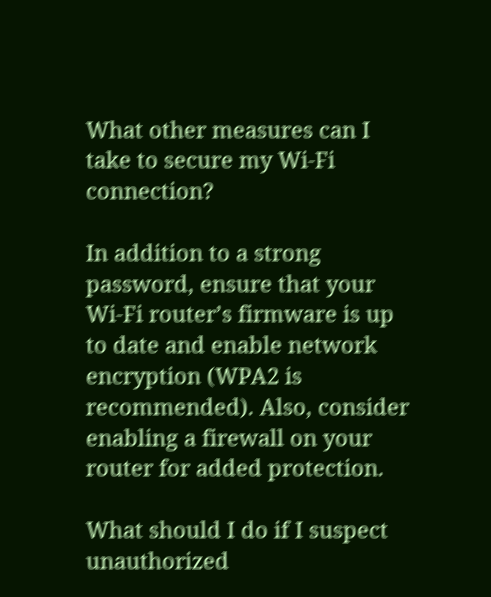What other measures can I take to secure my Wi-Fi connection?

In addition to a strong password, ensure that your Wi-Fi router’s firmware is up to date and enable network encryption (WPA2 is recommended). Also, consider enabling a firewall on your router for added protection.

What should I do if I suspect unauthorized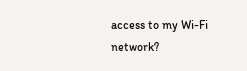access to my Wi-Fi network?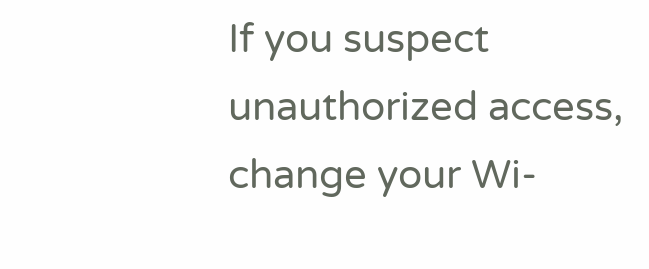If you suspect unauthorized access, change your Wi-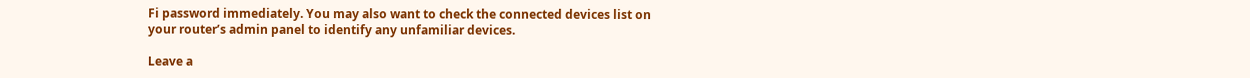Fi password immediately. You may also want to check the connected devices list on your router’s admin panel to identify any unfamiliar devices.

Leave a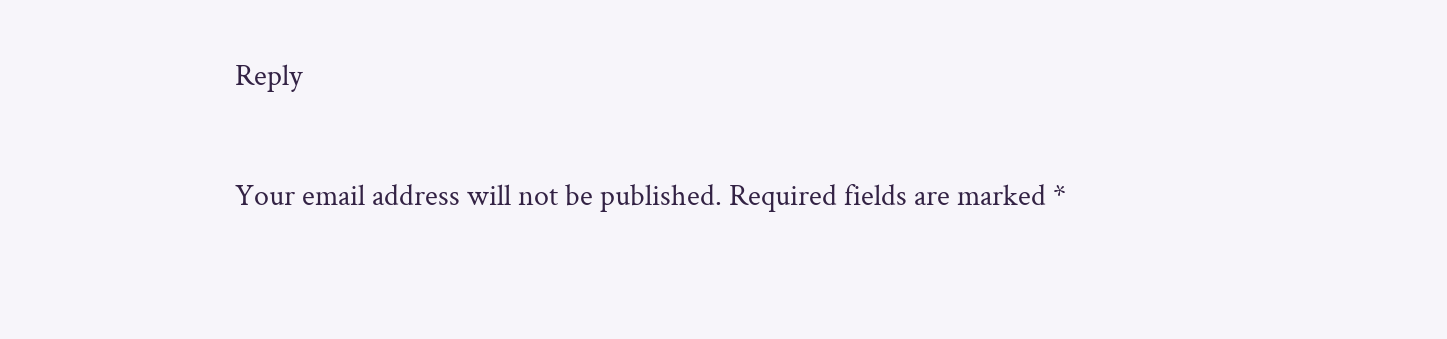Reply

Your email address will not be published. Required fields are marked *